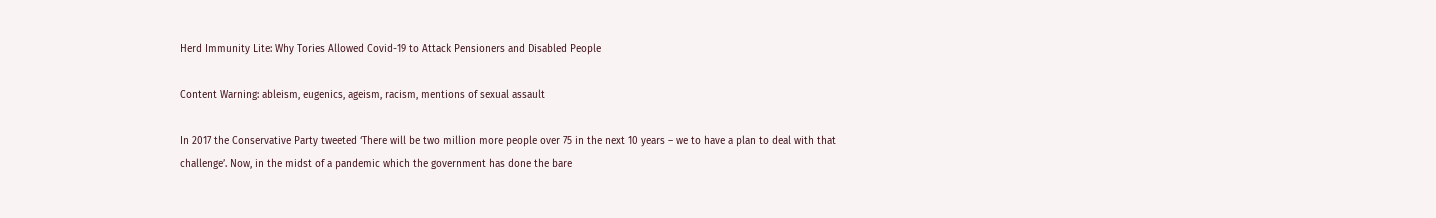Herd Immunity Lite: Why Tories Allowed Covid-19 to Attack Pensioners and Disabled People

Content Warning: ableism, eugenics, ageism, racism, mentions of sexual assault

In 2017 the Conservative Party tweeted ‘There will be two million more people over 75 in the next 10 years – we to have a plan to deal with that challenge’. Now, in the midst of a pandemic which the government has done the bare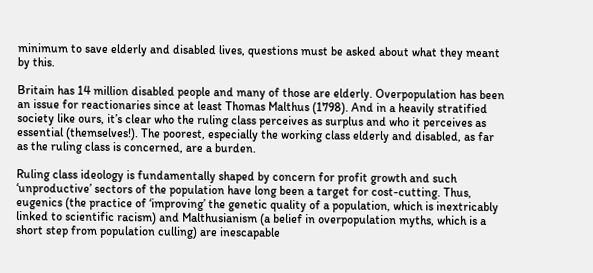minimum to save elderly and disabled lives, questions must be asked about what they meant by this.

Britain has 14 million disabled people and many of those are elderly. Overpopulation has been an issue for reactionaries since at least Thomas Malthus (1798). And in a heavily stratified society like ours, it’s clear who the ruling class perceives as surplus and who it perceives as essential (themselves!). The poorest, especially the working class elderly and disabled, as far as the ruling class is concerned, are a burden.

Ruling class ideology is fundamentally shaped by concern for profit growth and such ‘unproductive’ sectors of the population have long been a target for cost-cutting. Thus, eugenics (the practice of ‘improving’ the genetic quality of a population, which is inextricably linked to scientific racism) and Malthusianism (a belief in overpopulation myths, which is a short step from population culling) are inescapable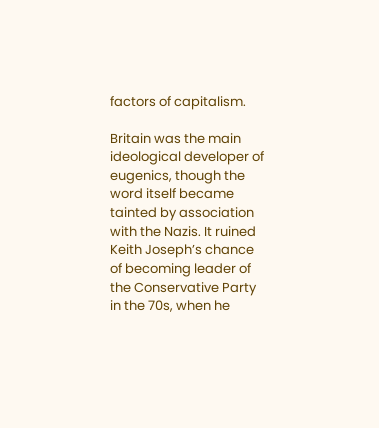factors of capitalism.

Britain was the main ideological developer of eugenics, though the word itself became tainted by association with the Nazis. It ruined Keith Joseph’s chance of becoming leader of the Conservative Party in the 70s, when he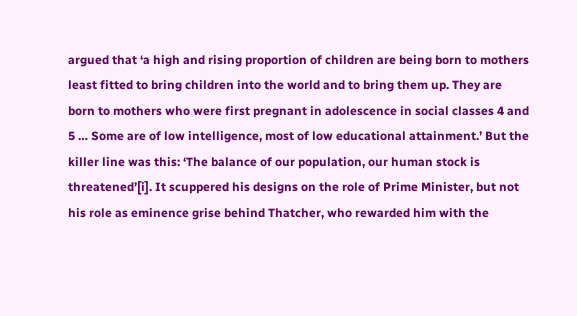argued that ‘a high and rising proportion of children are being born to mothers least fitted to bring children into the world and to bring them up. They are born to mothers who were first pregnant in adolescence in social classes 4 and 5 … Some are of low intelligence, most of low educational attainment.’ But the killer line was this: ‘The balance of our population, our human stock is threatened’[i]. It scuppered his designs on the role of Prime Minister, but not his role as eminence grise behind Thatcher, who rewarded him with the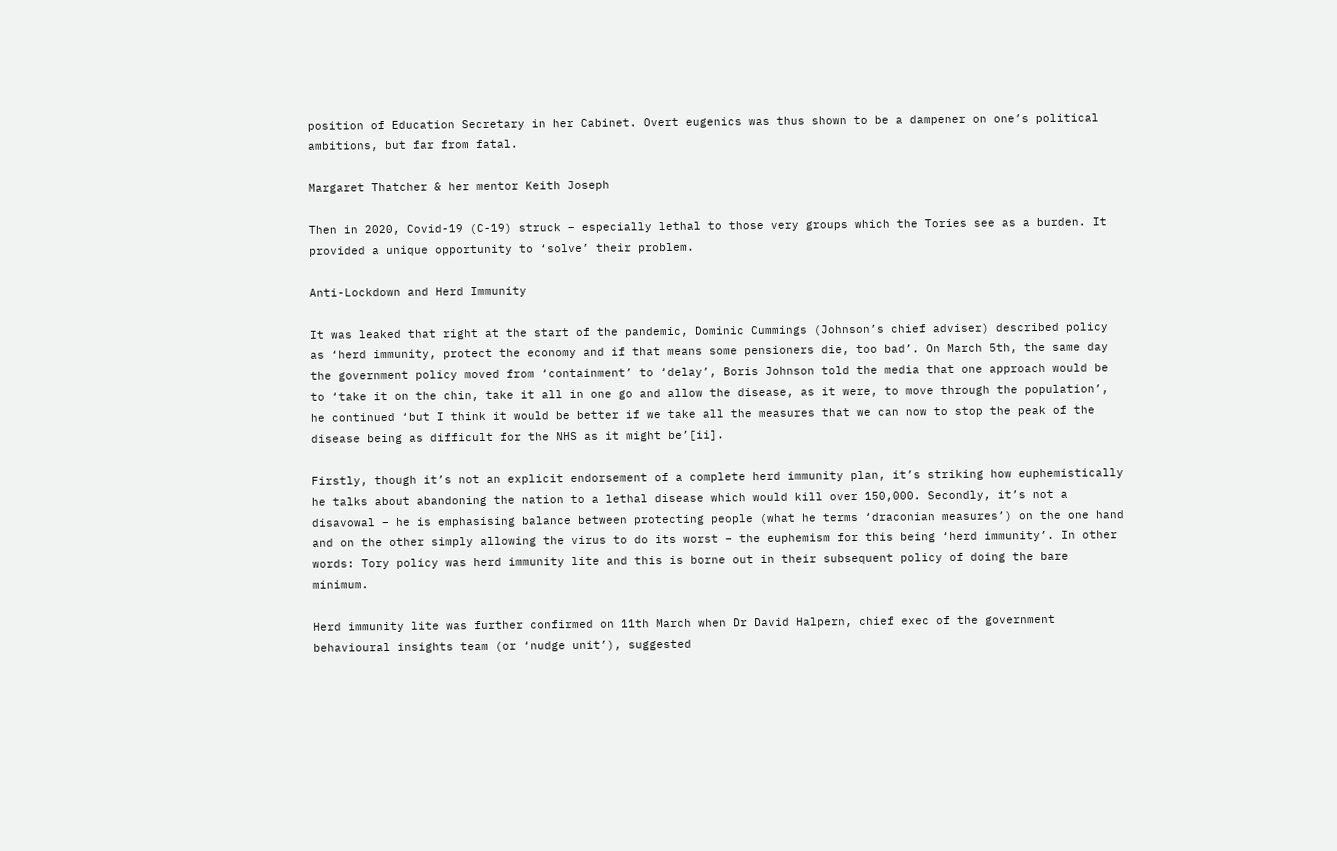position of Education Secretary in her Cabinet. Overt eugenics was thus shown to be a dampener on one’s political ambitions, but far from fatal.

Margaret Thatcher & her mentor Keith Joseph

Then in 2020, Covid-19 (C-19) struck – especially lethal to those very groups which the Tories see as a burden. It provided a unique opportunity to ‘solve’ their problem.

Anti-Lockdown and Herd Immunity

It was leaked that right at the start of the pandemic, Dominic Cummings (Johnson’s chief adviser) described policy as ‘herd immunity, protect the economy and if that means some pensioners die, too bad’. On March 5th, the same day the government policy moved from ‘containment’ to ‘delay’, Boris Johnson told the media that one approach would be to ‘take it on the chin, take it all in one go and allow the disease, as it were, to move through the population’, he continued ‘but I think it would be better if we take all the measures that we can now to stop the peak of the disease being as difficult for the NHS as it might be’[ii].

Firstly, though it’s not an explicit endorsement of a complete herd immunity plan, it’s striking how euphemistically he talks about abandoning the nation to a lethal disease which would kill over 150,000. Secondly, it’s not a disavowal – he is emphasising balance between protecting people (what he terms ‘draconian measures’) on the one hand and on the other simply allowing the virus to do its worst – the euphemism for this being ‘herd immunity’. In other words: Tory policy was herd immunity lite and this is borne out in their subsequent policy of doing the bare minimum.

Herd immunity lite was further confirmed on 11th March when Dr David Halpern, chief exec of the government behavioural insights team (or ‘nudge unit’), suggested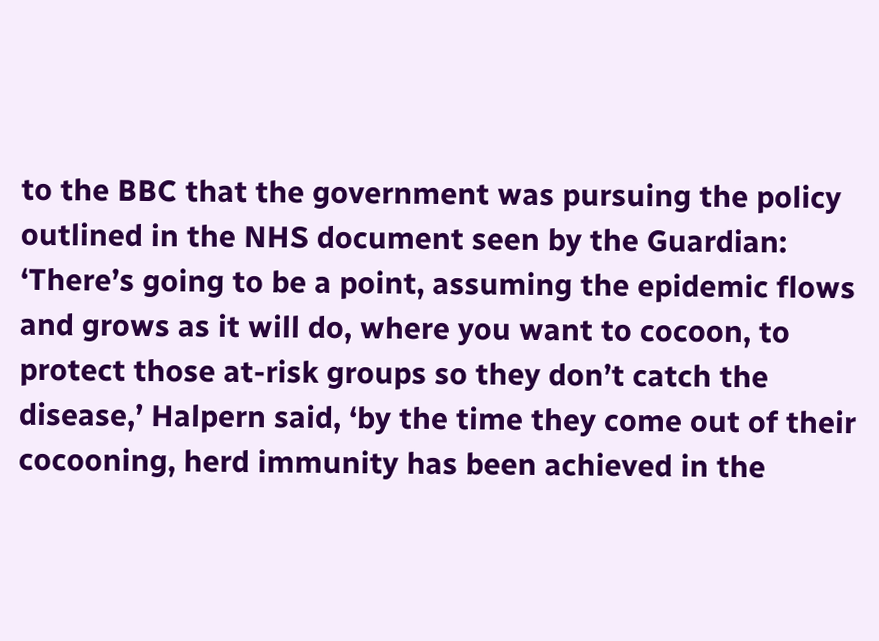to the BBC that the government was pursuing the policy outlined in the NHS document seen by the Guardian: ‘There’s going to be a point, assuming the epidemic flows and grows as it will do, where you want to cocoon, to protect those at-risk groups so they don’t catch the disease,’ Halpern said, ‘by the time they come out of their cocooning, herd immunity has been achieved in the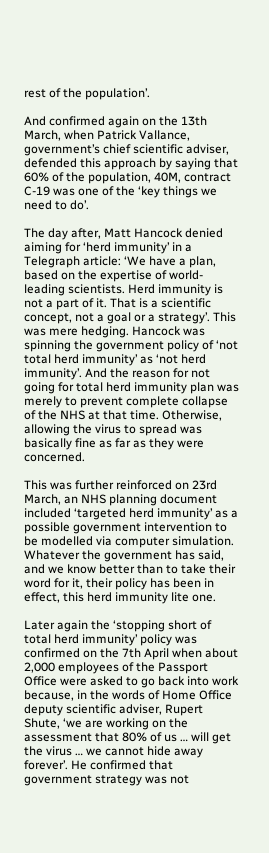rest of the population’.

And confirmed again on the 13th March, when Patrick Vallance, government’s chief scientific adviser, defended this approach by saying that 60% of the population, 40M, contract C-19 was one of the ‘key things we need to do’.

The day after, Matt Hancock denied aiming for ‘herd immunity’ in a Telegraph article: ‘We have a plan, based on the expertise of world-leading scientists. Herd immunity is not a part of it. That is a scientific concept, not a goal or a strategy’. This was mere hedging. Hancock was spinning the government policy of ‘not total herd immunity’ as ‘not herd immunity’. And the reason for not going for total herd immunity plan was merely to prevent complete collapse of the NHS at that time. Otherwise, allowing the virus to spread was basically fine as far as they were concerned.

This was further reinforced on 23rd March, an NHS planning document included ‘targeted herd immunity’ as a possible government intervention to be modelled via computer simulation. Whatever the government has said, and we know better than to take their word for it, their policy has been in effect, this herd immunity lite one.

Later again the ‘stopping short of total herd immunity’ policy was confirmed on the 7th April when about 2,000 employees of the Passport Office were asked to go back into work because, in the words of Home Office deputy scientific adviser, Rupert Shute, ‘we are working on the assessment that 80% of us … will get the virus … we cannot hide away forever’. He confirmed that government strategy was not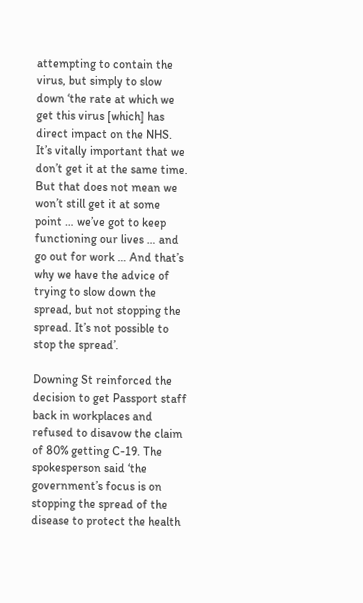attempting to contain the virus, but simply to slow down ‘the rate at which we get this virus [which] has direct impact on the NHS. It’s vitally important that we don’t get it at the same time. But that does not mean we won’t still get it at some point … we’ve got to keep functioning our lives … and go out for work … And that’s why we have the advice of trying to slow down the spread, but not stopping the spread. It’s not possible to stop the spread’.

Downing St reinforced the decision to get Passport staff back in workplaces and refused to disavow the claim of 80% getting C-19. The spokesperson said ‘the government’s focus is on stopping the spread of the disease to protect the health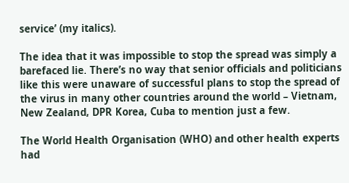service’ (my italics).

The idea that it was impossible to stop the spread was simply a barefaced lie. There’s no way that senior officials and politicians like this were unaware of successful plans to stop the spread of the virus in many other countries around the world – Vietnam, New Zealand, DPR Korea, Cuba to mention just a few.

The World Health Organisation (WHO) and other health experts had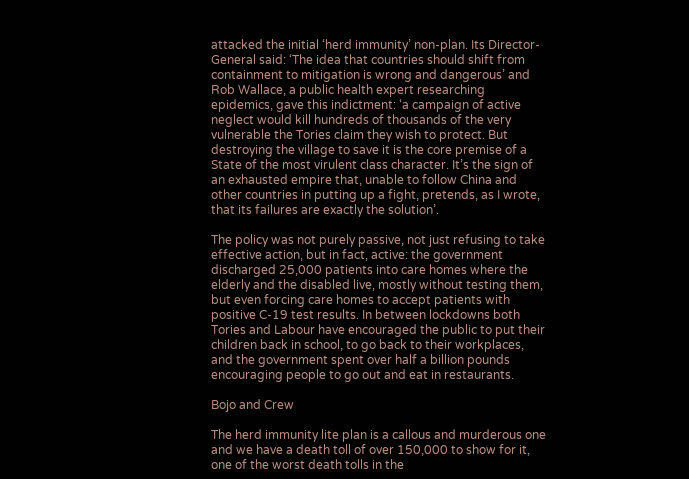attacked the initial ‘herd immunity’ non-plan. Its Director-General said: ‘The idea that countries should shift from containment to mitigation is wrong and dangerous’ and Rob Wallace, a public health expert researching epidemics, gave this indictment: ‘a campaign of active neglect would kill hundreds of thousands of the very vulnerable the Tories claim they wish to protect. But destroying the village to save it is the core premise of a State of the most virulent class character. It’s the sign of an exhausted empire that, unable to follow China and other countries in putting up a fight, pretends, as I wrote, that its failures are exactly the solution’.

The policy was not purely passive, not just refusing to take effective action, but in fact, active: the government discharged 25,000 patients into care homes where the elderly and the disabled live, mostly without testing them, but even forcing care homes to accept patients with positive C-19 test results. In between lockdowns both Tories and Labour have encouraged the public to put their children back in school, to go back to their workplaces, and the government spent over half a billion pounds encouraging people to go out and eat in restaurants.

Bojo and Crew

The herd immunity lite plan is a callous and murderous one and we have a death toll of over 150,000 to show for it, one of the worst death tolls in the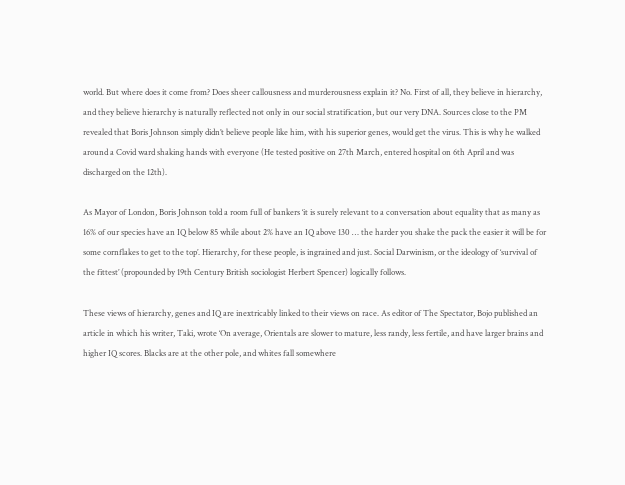world. But where does it come from? Does sheer callousness and murderousness explain it? No. First of all, they believe in hierarchy, and they believe hierarchy is naturally reflected not only in our social stratification, but our very DNA. Sources close to the PM revealed that Boris Johnson simply didn’t believe people like him, with his superior genes, would get the virus. This is why he walked around a Covid ward shaking hands with everyone (He tested positive on 27th March, entered hospital on 6th April and was discharged on the 12th).

As Mayor of London, Boris Johnson told a room full of bankers ‘it is surely relevant to a conversation about equality that as many as 16% of our species have an IQ below 85 while about 2% have an IQ above 130 … the harder you shake the pack the easier it will be for some cornflakes to get to the top’. Hierarchy, for these people, is ingrained and just. Social Darwinism, or the ideology of ‘survival of the fittest’ (propounded by 19th Century British sociologist Herbert Spencer) logically follows.

These views of hierarchy, genes and IQ are inextricably linked to their views on race. As editor of The Spectator, Bojo published an article in which his writer, Taki, wrote ‘On average, Orientals are slower to mature, less randy, less fertile, and have larger brains and higher IQ scores. Blacks are at the other pole, and whites fall somewhere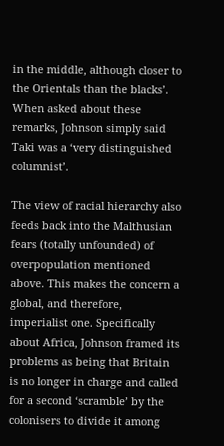in the middle, although closer to the Orientals than the blacks’. When asked about these remarks, Johnson simply said Taki was a ‘very distinguished columnist’.

The view of racial hierarchy also feeds back into the Malthusian fears (totally unfounded) of overpopulation mentioned above. This makes the concern a global, and therefore, imperialist one. Specifically about Africa, Johnson framed its problems as being that Britain is no longer in charge and called for a second ‘scramble’ by the colonisers to divide it among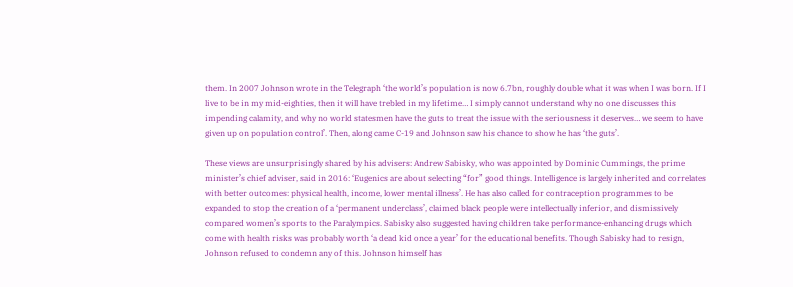them. In 2007 Johnson wrote in the Telegraph ‘the world’s population is now 6.7bn, roughly double what it was when I was born. If I live to be in my mid-eighties, then it will have trebled in my lifetime… I simply cannot understand why no one discusses this impending calamity, and why no world statesmen have the guts to treat the issue with the seriousness it deserves… we seem to have given up on population control’. Then, along came C-19 and Johnson saw his chance to show he has ‘the guts’.

These views are unsurprisingly shared by his advisers: Andrew Sabisky, who was appointed by Dominic Cummings, the prime minister’s chief adviser, said in 2016: ‘Eugenics are about selecting “for” good things. Intelligence is largely inherited and correlates with better outcomes: physical health, income, lower mental illness’. He has also called for contraception programmes to be expanded to stop the creation of a ‘permanent underclass’, claimed black people were intellectually inferior, and dismissively compared women’s sports to the Paralympics. Sabisky also suggested having children take performance-enhancing drugs which come with health risks was probably worth ‘a dead kid once a year’ for the educational benefits. Though Sabisky had to resign, Johnson refused to condemn any of this. Johnson himself has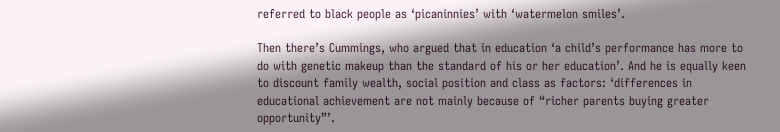referred to black people as ‘picaninnies’ with ‘watermelon smiles’.

Then there’s Cummings, who argued that in education ‘a child’s performance has more to do with genetic makeup than the standard of his or her education’. And he is equally keen to discount family wealth, social position and class as factors: ‘differences in educational achievement are not mainly because of “richer parents buying greater opportunity”’.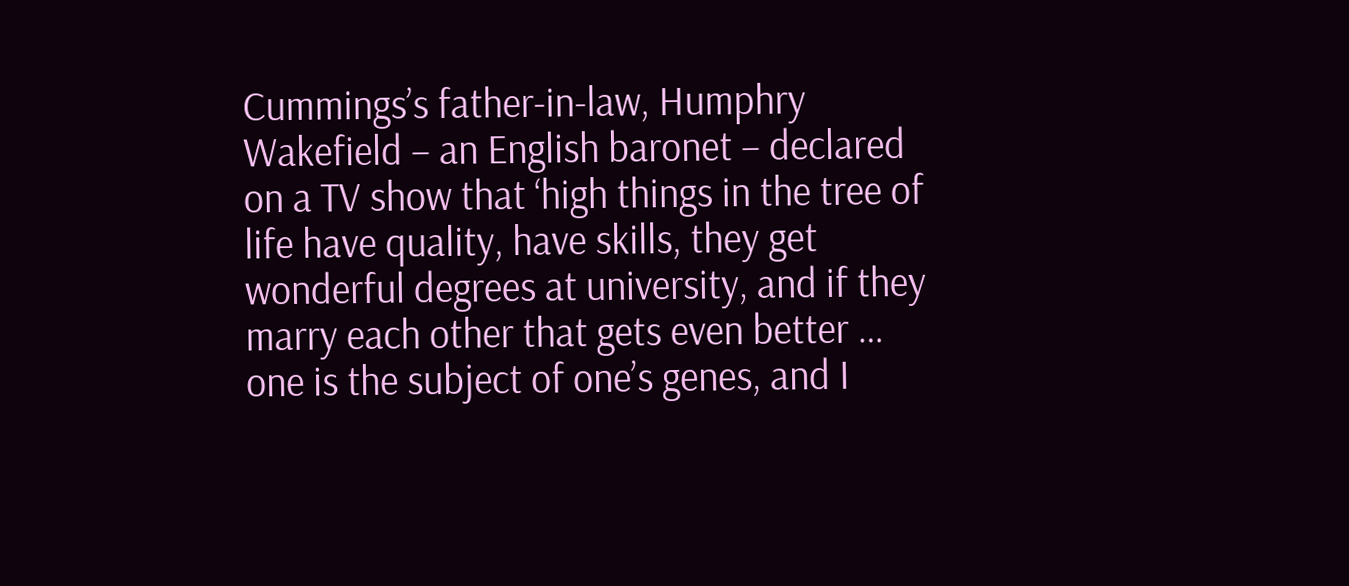Cummings’s father-in-law, Humphry Wakefield – an English baronet – declared on a TV show that ‘high things in the tree of life have quality, have skills, they get wonderful degrees at university, and if they marry each other that gets even better … one is the subject of one’s genes, and I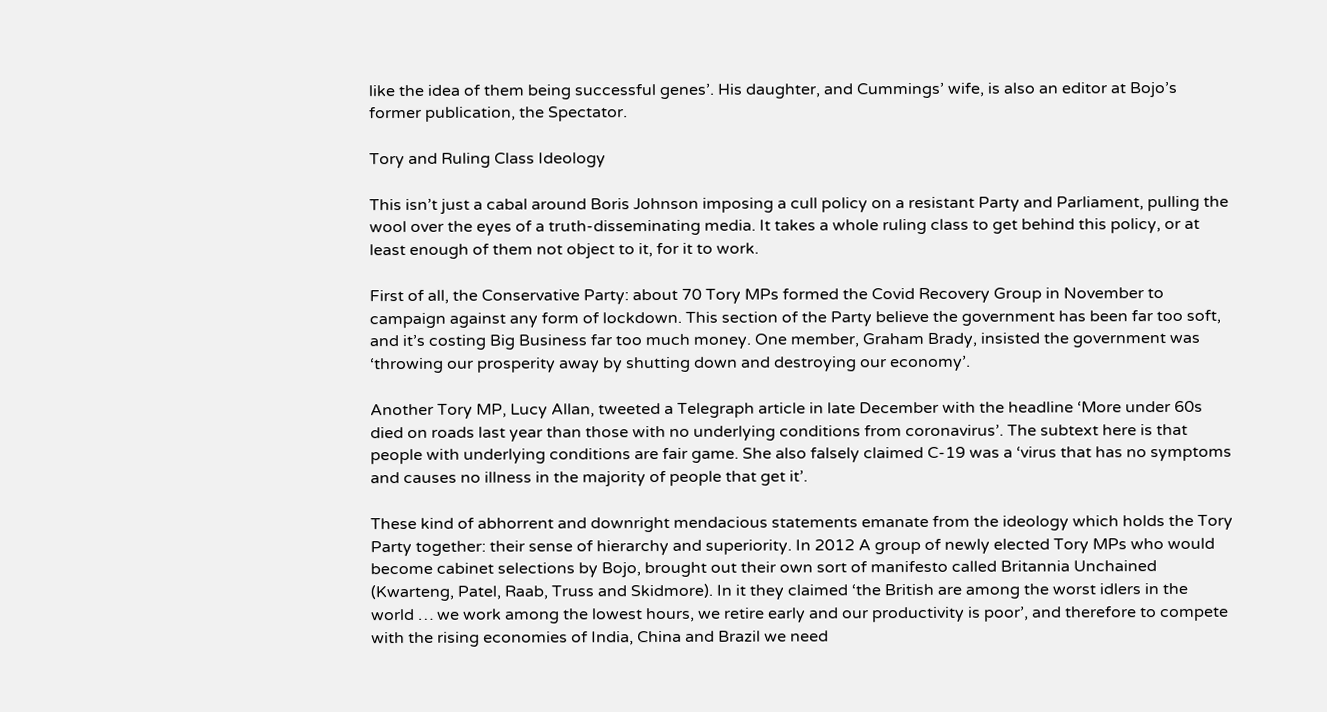like the idea of them being successful genes’. His daughter, and Cummings’ wife, is also an editor at Bojo’s former publication, the Spectator.

Tory and Ruling Class Ideology

This isn’t just a cabal around Boris Johnson imposing a cull policy on a resistant Party and Parliament, pulling the wool over the eyes of a truth-disseminating media. It takes a whole ruling class to get behind this policy, or at least enough of them not object to it, for it to work.

First of all, the Conservative Party: about 70 Tory MPs formed the Covid Recovery Group in November to campaign against any form of lockdown. This section of the Party believe the government has been far too soft, and it’s costing Big Business far too much money. One member, Graham Brady, insisted the government was ‘throwing our prosperity away by shutting down and destroying our economy’.

Another Tory MP, Lucy Allan, tweeted a Telegraph article in late December with the headline ‘More under 60s died on roads last year than those with no underlying conditions from coronavirus’. The subtext here is that people with underlying conditions are fair game. She also falsely claimed C-19 was a ‘virus that has no symptoms and causes no illness in the majority of people that get it’.

These kind of abhorrent and downright mendacious statements emanate from the ideology which holds the Tory Party together: their sense of hierarchy and superiority. In 2012 A group of newly elected Tory MPs who would become cabinet selections by Bojo, brought out their own sort of manifesto called Britannia Unchained (Kwarteng, Patel, Raab, Truss and Skidmore). In it they claimed ‘the British are among the worst idlers in the world … we work among the lowest hours, we retire early and our productivity is poor’, and therefore to compete with the rising economies of India, China and Brazil we need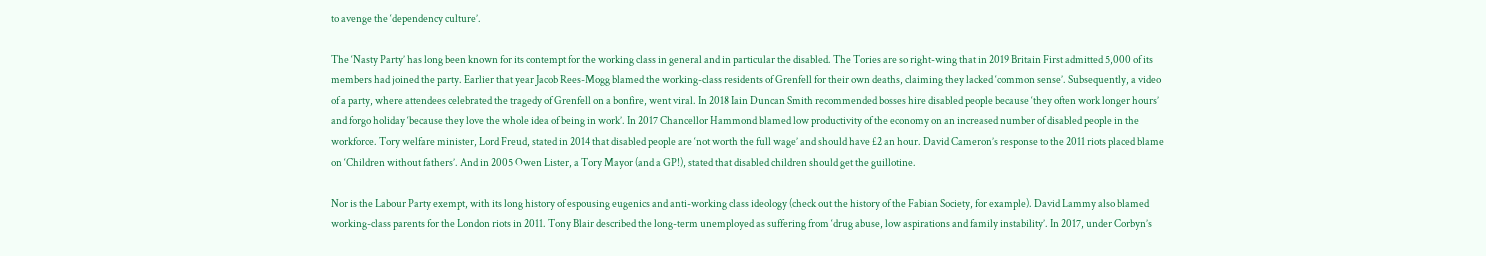to avenge the ‘dependency culture’.

The ‘Nasty Party’ has long been known for its contempt for the working class in general and in particular the disabled. The Tories are so right-wing that in 2019 Britain First admitted 5,000 of its members had joined the party. Earlier that year Jacob Rees-Mogg blamed the working-class residents of Grenfell for their own deaths, claiming they lacked ‘common sense’. Subsequently, a video of a party, where attendees celebrated the tragedy of Grenfell on a bonfire, went viral. In 2018 Iain Duncan Smith recommended bosses hire disabled people because ‘they often work longer hours’ and forgo holiday ‘because they love the whole idea of being in work’. In 2017 Chancellor Hammond blamed low productivity of the economy on an increased number of disabled people in the workforce. Tory welfare minister, Lord Freud, stated in 2014 that disabled people are ‘not worth the full wage’ and should have £2 an hour. David Cameron’s response to the 2011 riots placed blame on ‘Children without fathers’. And in 2005 Owen Lister, a Tory Mayor (and a GP!), stated that disabled children should get the guillotine.

Nor is the Labour Party exempt, with its long history of espousing eugenics and anti-working class ideology (check out the history of the Fabian Society, for example). David Lammy also blamed working-class parents for the London riots in 2011. Tony Blair described the long-term unemployed as suffering from ‘drug abuse, low aspirations and family instability’. In 2017, under Corbyn’s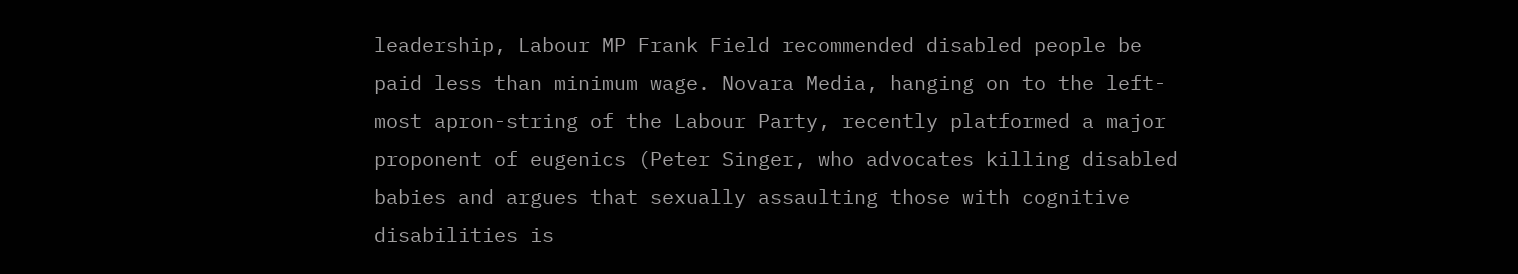leadership, Labour MP Frank Field recommended disabled people be paid less than minimum wage. Novara Media, hanging on to the left-most apron-string of the Labour Party, recently platformed a major proponent of eugenics (Peter Singer, who advocates killing disabled babies and argues that sexually assaulting those with cognitive disabilities is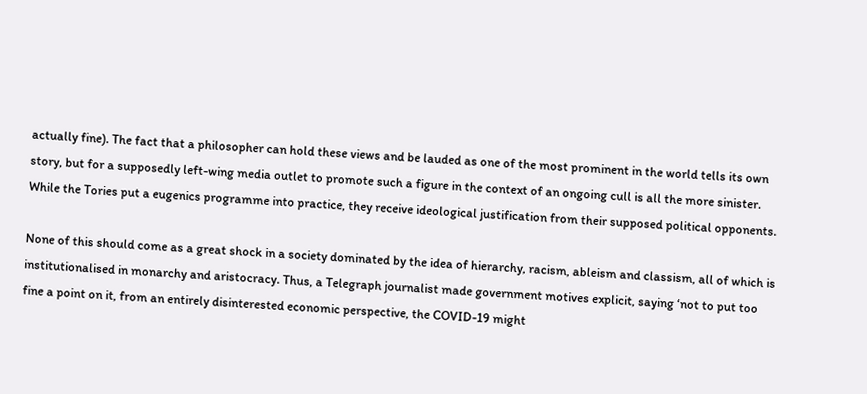actually fine). The fact that a philosopher can hold these views and be lauded as one of the most prominent in the world tells its own story, but for a supposedly left-wing media outlet to promote such a figure in the context of an ongoing cull is all the more sinister. While the Tories put a eugenics programme into practice, they receive ideological justification from their supposed political opponents.

None of this should come as a great shock in a society dominated by the idea of hierarchy, racism, ableism and classism, all of which is institutionalised in monarchy and aristocracy. Thus, a Telegraph journalist made government motives explicit, saying ‘not to put too fine a point on it, from an entirely disinterested economic perspective, the COVID-19 might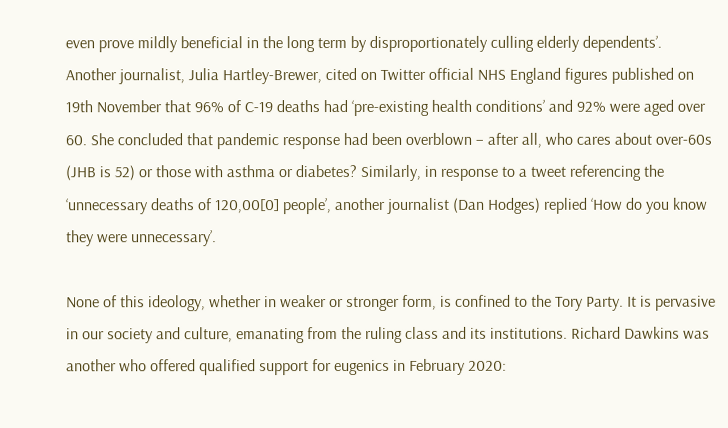even prove mildly beneficial in the long term by disproportionately culling elderly dependents’. Another journalist, Julia Hartley-Brewer, cited on Twitter official NHS England figures published on 19th November that 96% of C-19 deaths had ‘pre-existing health conditions’ and 92% were aged over 60. She concluded that pandemic response had been overblown – after all, who cares about over-60s (JHB is 52) or those with asthma or diabetes? Similarly, in response to a tweet referencing the ‘unnecessary deaths of 120,00[0] people’, another journalist (Dan Hodges) replied ‘How do you know they were unnecessary’.

None of this ideology, whether in weaker or stronger form, is confined to the Tory Party. It is pervasive in our society and culture, emanating from the ruling class and its institutions. Richard Dawkins was another who offered qualified support for eugenics in February 2020: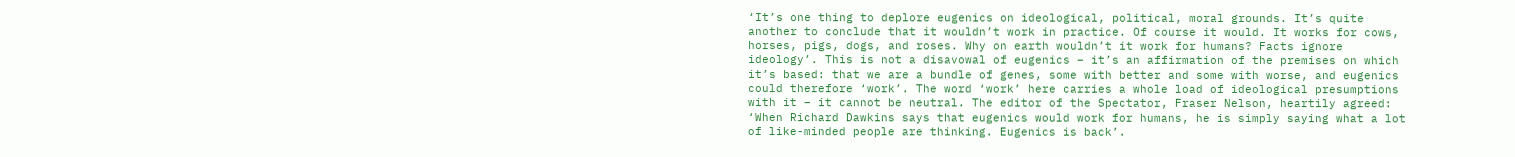‘It’s one thing to deplore eugenics on ideological, political, moral grounds. It’s quite another to conclude that it wouldn’t work in practice. Of course it would. It works for cows, horses, pigs, dogs, and roses. Why on earth wouldn’t it work for humans? Facts ignore ideology’. This is not a disavowal of eugenics – it’s an affirmation of the premises on which it’s based: that we are a bundle of genes, some with better and some with worse, and eugenics could therefore ‘work’. The word ‘work’ here carries a whole load of ideological presumptions with it – it cannot be neutral. The editor of the Spectator, Fraser Nelson, heartily agreed: ‘When Richard Dawkins says that eugenics would work for humans, he is simply saying what a lot of like-minded people are thinking. Eugenics is back’.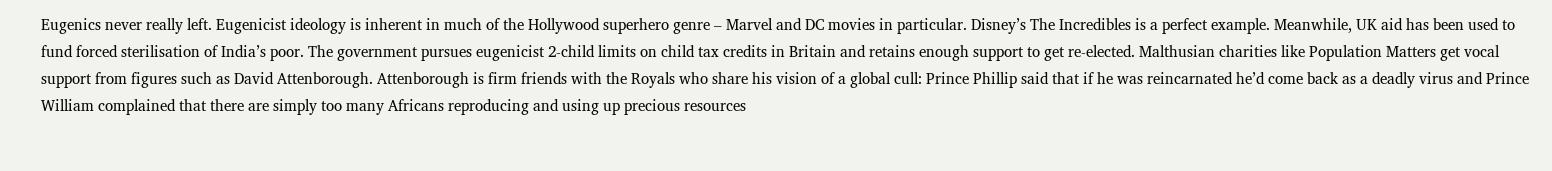Eugenics never really left. Eugenicist ideology is inherent in much of the Hollywood superhero genre – Marvel and DC movies in particular. Disney’s The Incredibles is a perfect example. Meanwhile, UK aid has been used to fund forced sterilisation of India’s poor. The government pursues eugenicist 2-child limits on child tax credits in Britain and retains enough support to get re-elected. Malthusian charities like Population Matters get vocal support from figures such as David Attenborough. Attenborough is firm friends with the Royals who share his vision of a global cull: Prince Phillip said that if he was reincarnated he’d come back as a deadly virus and Prince William complained that there are simply too many Africans reproducing and using up precious resources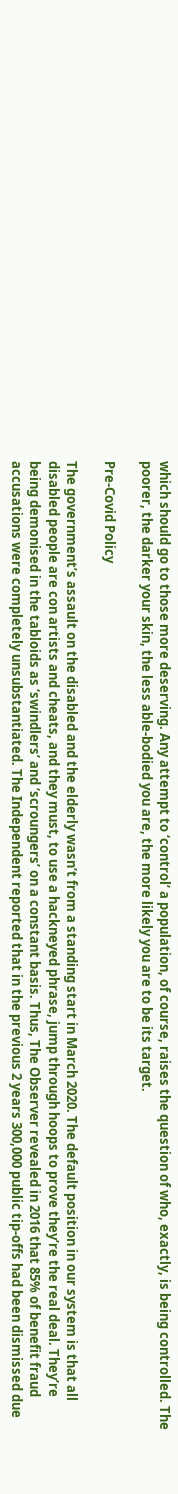which should go to those more deserving. Any attempt to ‘control’ a population, of course, raises the question of who, exactly, is being controlled. The poorer, the darker your skin, the less able-bodied you are, the more likely you are to be its target.

Pre-Covid Policy

The government’s assault on the disabled and the elderly wasn’t from a standing start in March 2020. The default position in our system is that all disabled people are con artists and cheats, and they must, to use a hackneyed phrase, jump through hoops to prove they’re the real deal. They’re being demonised in the tabloids as ‘swindlers’ and ‘scroungers’ on a constant basis. Thus, The Observer revealed in 2016 that 85% of benefit fraud accusations were completely unsubstantiated. The Independent reported that in the previous 2 years 300,000 public tip-offs had been dismissed due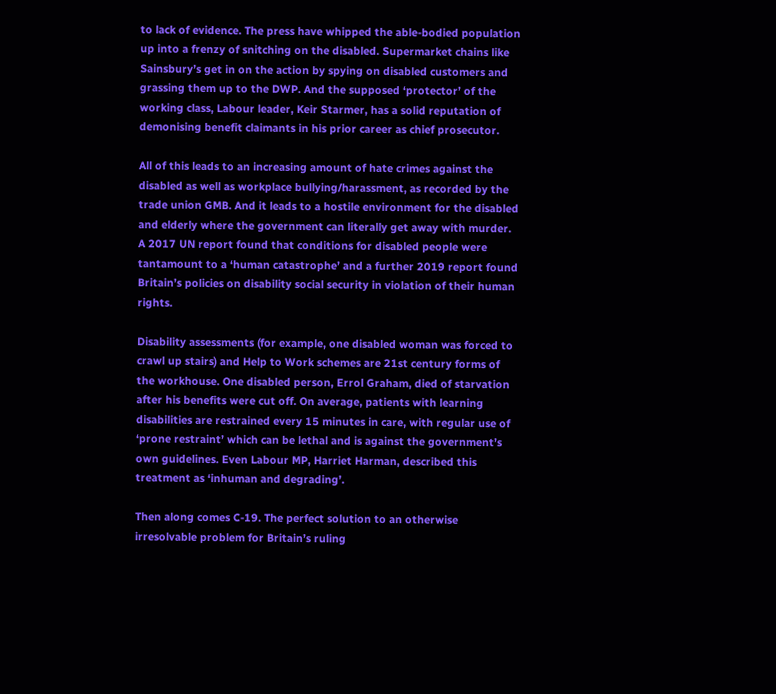to lack of evidence. The press have whipped the able-bodied population up into a frenzy of snitching on the disabled. Supermarket chains like Sainsbury’s get in on the action by spying on disabled customers and grassing them up to the DWP. And the supposed ‘protector’ of the working class, Labour leader, Keir Starmer, has a solid reputation of demonising benefit claimants in his prior career as chief prosecutor.

All of this leads to an increasing amount of hate crimes against the disabled as well as workplace bullying/harassment, as recorded by the trade union GMB. And it leads to a hostile environment for the disabled and elderly where the government can literally get away with murder. A 2017 UN report found that conditions for disabled people were tantamount to a ‘human catastrophe’ and a further 2019 report found Britain’s policies on disability social security in violation of their human rights.

Disability assessments (for example, one disabled woman was forced to crawl up stairs) and Help to Work schemes are 21st century forms of the workhouse. One disabled person, Errol Graham, died of starvation after his benefits were cut off. On average, patients with learning disabilities are restrained every 15 minutes in care, with regular use of ‘prone restraint’ which can be lethal and is against the government’s own guidelines. Even Labour MP, Harriet Harman, described this treatment as ‘inhuman and degrading’.

Then along comes C-19. The perfect solution to an otherwise irresolvable problem for Britain’s ruling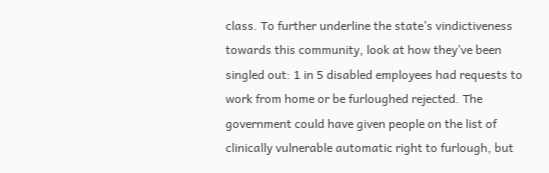class. To further underline the state’s vindictiveness towards this community, look at how they’ve been singled out: 1 in 5 disabled employees had requests to work from home or be furloughed rejected. The government could have given people on the list of clinically vulnerable automatic right to furlough, but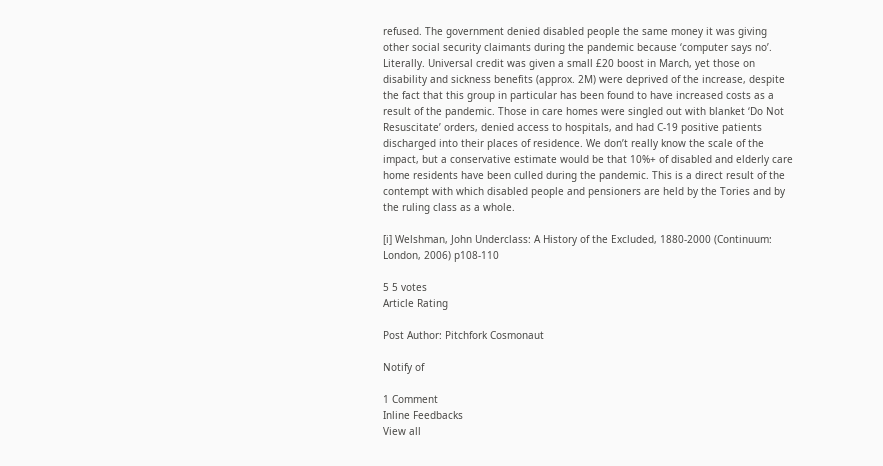refused. The government denied disabled people the same money it was giving other social security claimants during the pandemic because ‘computer says no’. Literally. Universal credit was given a small £20 boost in March, yet those on disability and sickness benefits (approx. 2M) were deprived of the increase, despite the fact that this group in particular has been found to have increased costs as a result of the pandemic. Those in care homes were singled out with blanket ‘Do Not Resuscitate’ orders, denied access to hospitals, and had C-19 positive patients discharged into their places of residence. We don’t really know the scale of the impact, but a conservative estimate would be that 10%+ of disabled and elderly care home residents have been culled during the pandemic. This is a direct result of the contempt with which disabled people and pensioners are held by the Tories and by the ruling class as a whole.

[i] Welshman, John Underclass: A History of the Excluded, 1880-2000 (Continuum: London, 2006) p108-110

5 5 votes
Article Rating

Post Author: Pitchfork Cosmonaut

Notify of

1 Comment
Inline Feedbacks
View all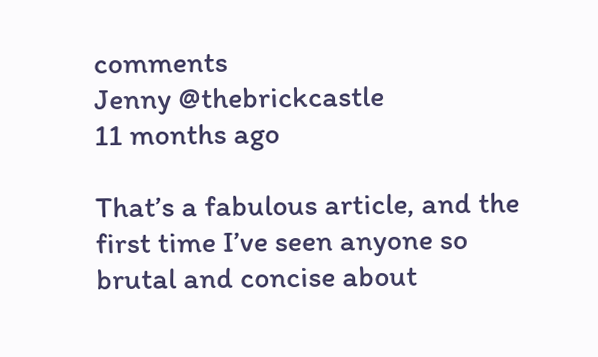comments
Jenny @thebrickcastle
11 months ago

That’s a fabulous article, and the first time I’ve seen anyone so brutal and concise about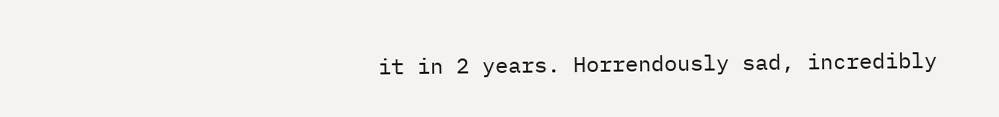it in 2 years. Horrendously sad, incredibly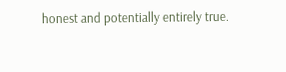honest and potentially entirely true.